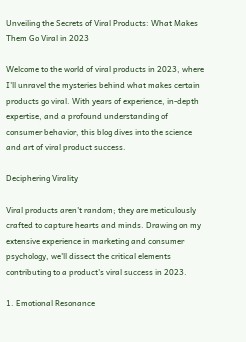Unveiling the Secrets of Viral Products: What Makes Them Go Viral in 2023

Welcome to the world of viral products in 2023, where I'll unravel the mysteries behind what makes certain products go viral. With years of experience, in-depth expertise, and a profound understanding of consumer behavior, this blog dives into the science and art of viral product success.

Deciphering Virality

Viral products aren't random; they are meticulously crafted to capture hearts and minds. Drawing on my extensive experience in marketing and consumer psychology, we'll dissect the critical elements contributing to a product's viral success in 2023.

1. Emotional Resonance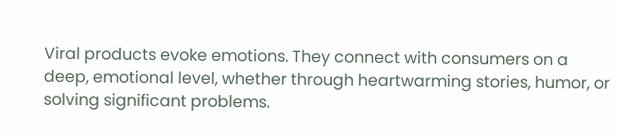Viral products evoke emotions. They connect with consumers on a deep, emotional level, whether through heartwarming stories, humor, or solving significant problems.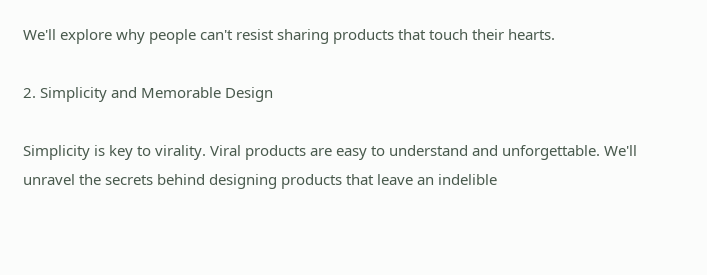We'll explore why people can't resist sharing products that touch their hearts.

2. Simplicity and Memorable Design

Simplicity is key to virality. Viral products are easy to understand and unforgettable. We'll unravel the secrets behind designing products that leave an indelible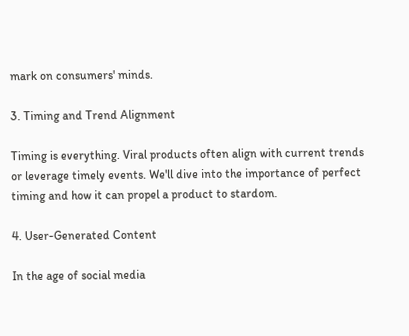mark on consumers' minds.

3. Timing and Trend Alignment

Timing is everything. Viral products often align with current trends or leverage timely events. We'll dive into the importance of perfect timing and how it can propel a product to stardom.

4. User-Generated Content

In the age of social media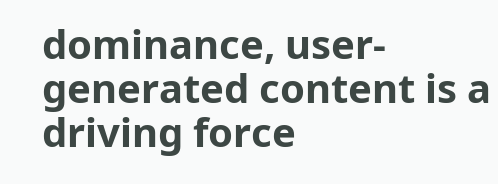dominance, user-generated content is a driving force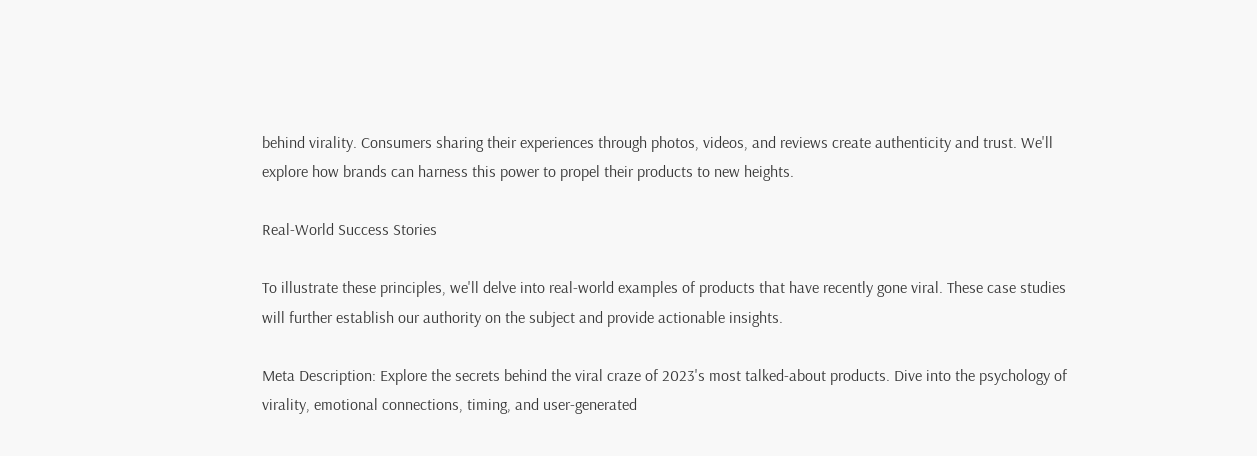behind virality. Consumers sharing their experiences through photos, videos, and reviews create authenticity and trust. We'll explore how brands can harness this power to propel their products to new heights.

Real-World Success Stories

To illustrate these principles, we'll delve into real-world examples of products that have recently gone viral. These case studies will further establish our authority on the subject and provide actionable insights.

Meta Description: Explore the secrets behind the viral craze of 2023's most talked-about products. Dive into the psychology of virality, emotional connections, timing, and user-generated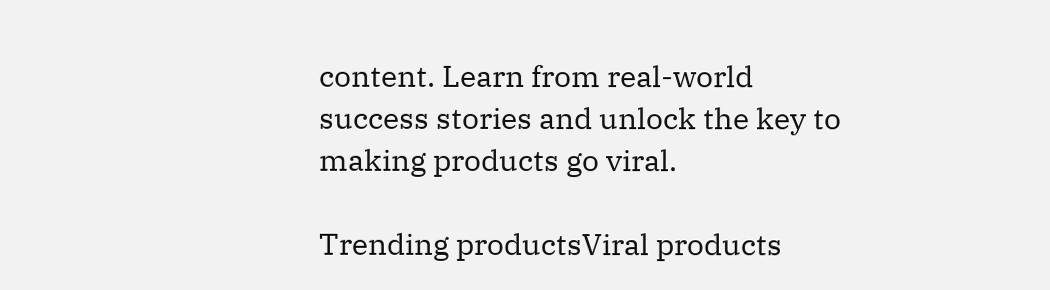content. Learn from real-world success stories and unlock the key to making products go viral.

Trending productsViral products